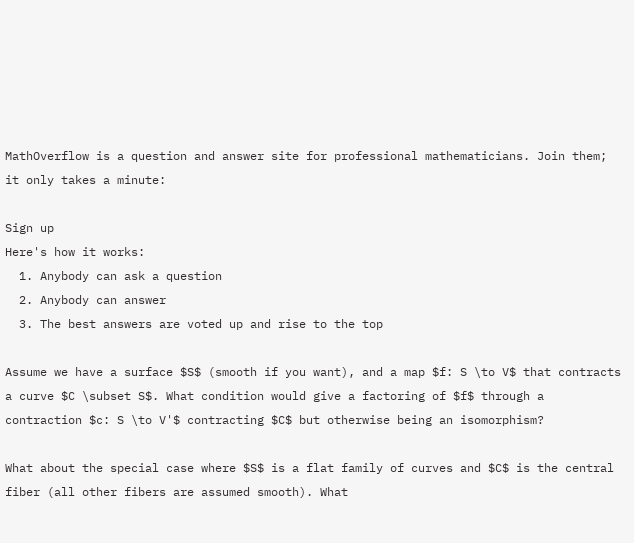MathOverflow is a question and answer site for professional mathematicians. Join them; it only takes a minute:

Sign up
Here's how it works:
  1. Anybody can ask a question
  2. Anybody can answer
  3. The best answers are voted up and rise to the top

Assume we have a surface $S$ (smooth if you want), and a map $f: S \to V$ that contracts a curve $C \subset S$. What condition would give a factoring of $f$ through a contraction $c: S \to V'$ contracting $C$ but otherwise being an isomorphism?

What about the special case where $S$ is a flat family of curves and $C$ is the central fiber (all other fibers are assumed smooth). What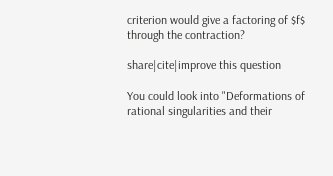criterion would give a factoring of $f$ through the contraction?

share|cite|improve this question

You could look into "Deformations of rational singularities and their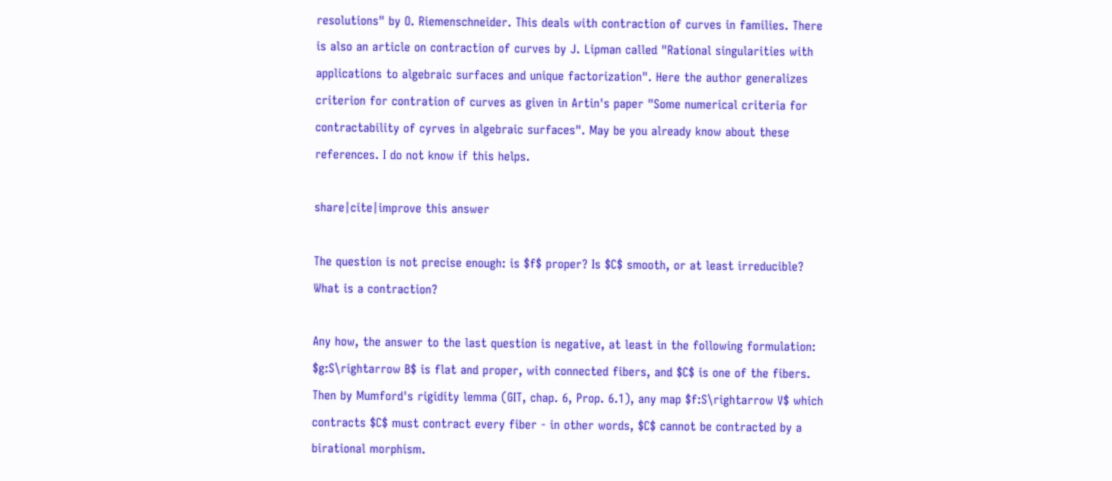resolutions" by O. Riemenschneider. This deals with contraction of curves in families. There is also an article on contraction of curves by J. Lipman called "Rational singularities with applications to algebraic surfaces and unique factorization". Here the author generalizes criterion for contration of curves as given in Artin's paper "Some numerical criteria for contractability of cyrves in algebraic surfaces". May be you already know about these references. I do not know if this helps.

share|cite|improve this answer

The question is not precise enough: is $f$ proper? Is $C$ smooth, or at least irreducible? What is a contraction?

Any how, the answer to the last question is negative, at least in the following formulation: $g:S\rightarrow B$ is flat and proper, with connected fibers, and $C$ is one of the fibers. Then by Mumford's rigidity lemma (GIT, chap. 6, Prop. 6.1), any map $f:S\rightarrow V$ which contracts $C$ must contract every fiber - in other words, $C$ cannot be contracted by a birational morphism.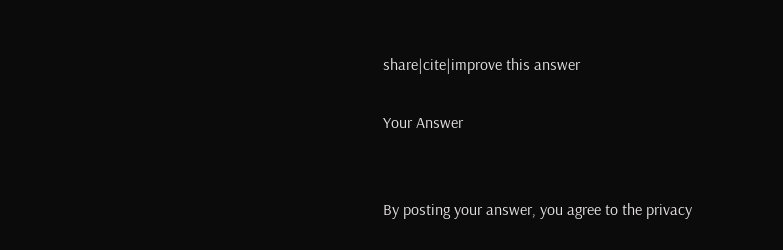share|cite|improve this answer

Your Answer


By posting your answer, you agree to the privacy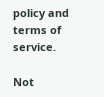policy and terms of service.

Not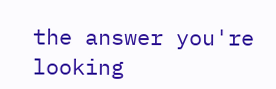the answer you're looking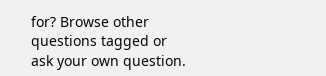for? Browse other questions tagged or ask your own question.